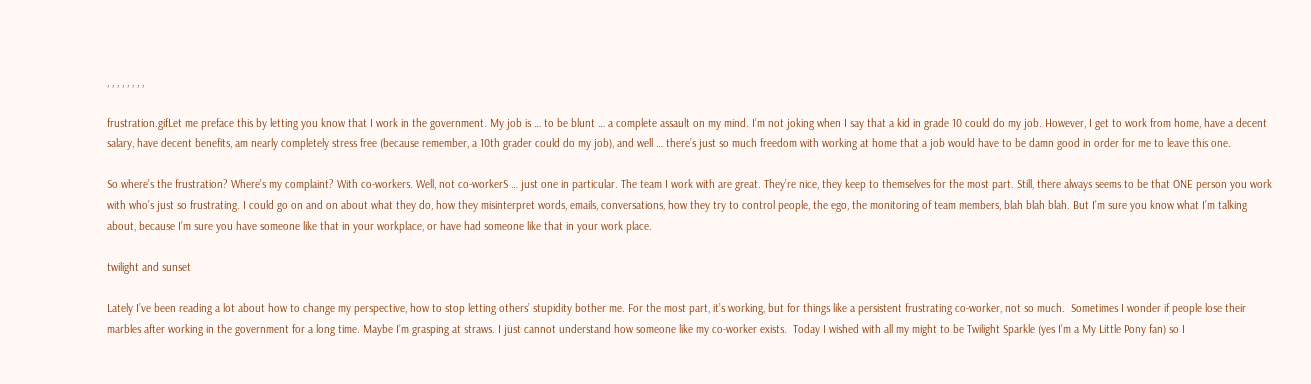, , , , , , , ,

frustration.gifLet me preface this by letting you know that I work in the government. My job is … to be blunt … a complete assault on my mind. I’m not joking when I say that a kid in grade 10 could do my job. However, I get to work from home, have a decent salary, have decent benefits, am nearly completely stress free (because remember, a 10th grader could do my job), and well … there’s just so much freedom with working at home that a job would have to be damn good in order for me to leave this one.

So where’s the frustration? Where’s my complaint? With co-workers. Well, not co-workerS … just one in particular. The team I work with are great. They’re nice, they keep to themselves for the most part. Still, there always seems to be that ONE person you work with who’s just so frustrating. I could go on and on about what they do, how they misinterpret words, emails, conversations, how they try to control people, the ego, the monitoring of team members, blah blah blah. But I’m sure you know what I’m talking about, because I’m sure you have someone like that in your workplace, or have had someone like that in your work place.

twilight and sunset

Lately I’ve been reading a lot about how to change my perspective, how to stop letting others’ stupidity bother me. For the most part, it’s working, but for things like a persistent frustrating co-worker, not so much.  Sometimes I wonder if people lose their marbles after working in the government for a long time. Maybe I’m grasping at straws. I just cannot understand how someone like my co-worker exists.  Today I wished with all my might to be Twilight Sparkle (yes I’m a My Little Pony fan) so I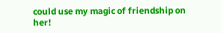could use my magic of friendship on her!